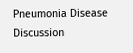Pneumonia Disease Discussion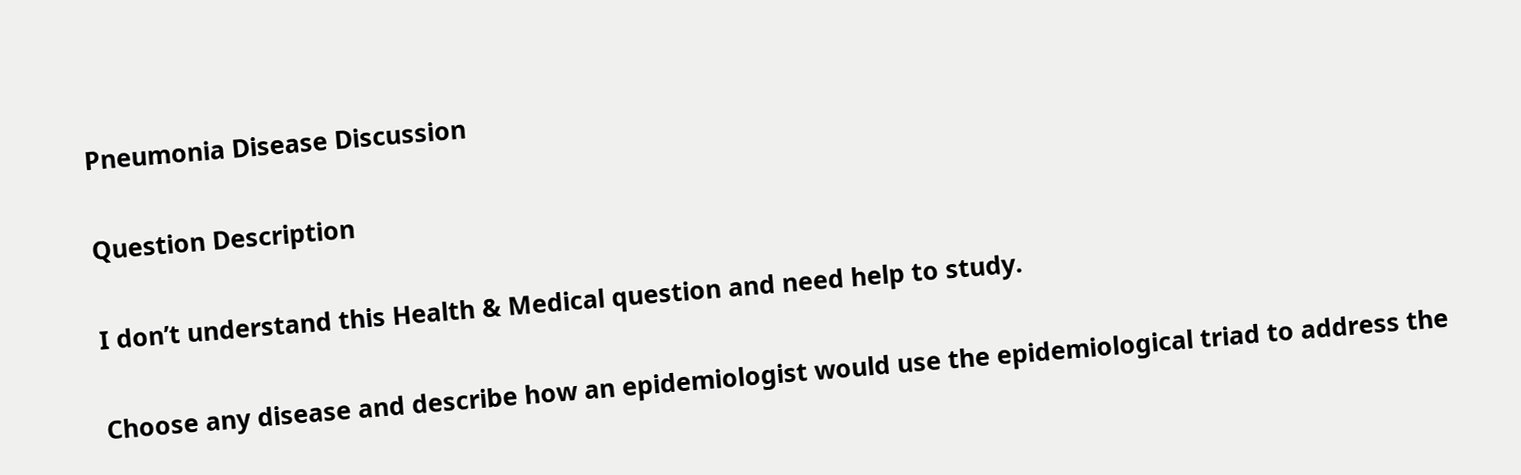Pneumonia Disease Discussion

Question Description

I don’t understand this Health & Medical question and need help to study.

Choose any disease and describe how an epidemiologist would use the epidemiological triad to address the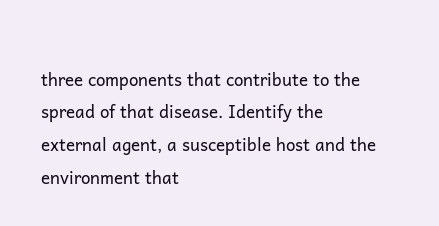three components that contribute to the spread of that disease. Identify the external agent, a susceptible host and the environment that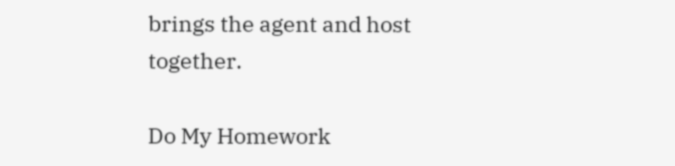brings the agent and host together.

Do My Homework